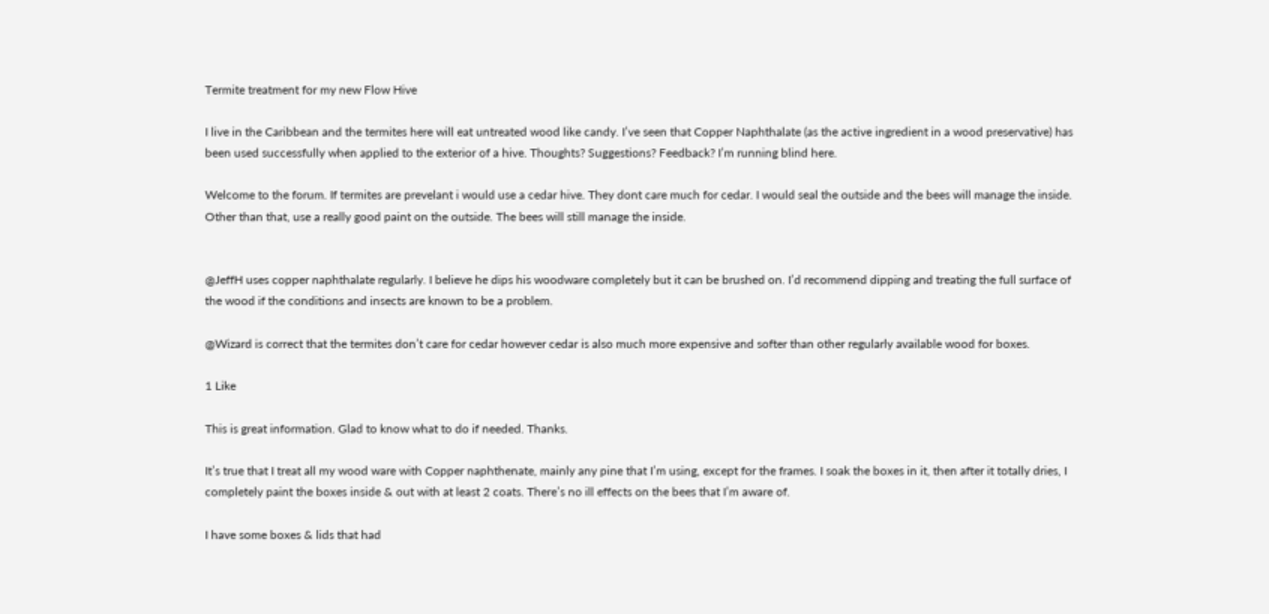Termite treatment for my new Flow Hive

I live in the Caribbean and the termites here will eat untreated wood like candy. I’ve seen that Copper Naphthalate (as the active ingredient in a wood preservative) has been used successfully when applied to the exterior of a hive. Thoughts? Suggestions? Feedback? I’m running blind here.

Welcome to the forum. If termites are prevelant i would use a cedar hive. They dont care much for cedar. I would seal the outside and the bees will manage the inside. Other than that, use a really good paint on the outside. The bees will still manage the inside.


@JeffH uses copper naphthalate regularly. I believe he dips his woodware completely but it can be brushed on. I’d recommend dipping and treating the full surface of the wood if the conditions and insects are known to be a problem.

@Wizard is correct that the termites don’t care for cedar however cedar is also much more expensive and softer than other regularly available wood for boxes.

1 Like

This is great information. Glad to know what to do if needed. Thanks.

It’s true that I treat all my wood ware with Copper naphthenate, mainly any pine that I’m using, except for the frames. I soak the boxes in it, then after it totally dries, I completely paint the boxes inside & out with at least 2 coats. There’s no ill effects on the bees that I’m aware of.

I have some boxes & lids that had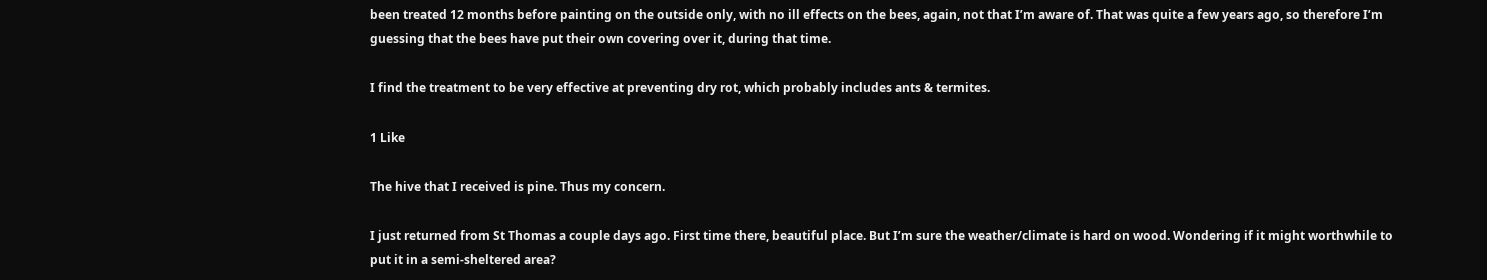been treated 12 months before painting on the outside only, with no ill effects on the bees, again, not that I’m aware of. That was quite a few years ago, so therefore I’m guessing that the bees have put their own covering over it, during that time.

I find the treatment to be very effective at preventing dry rot, which probably includes ants & termites.

1 Like

The hive that I received is pine. Thus my concern.

I just returned from St Thomas a couple days ago. First time there, beautiful place. But I’m sure the weather/climate is hard on wood. Wondering if it might worthwhile to put it in a semi-sheltered area?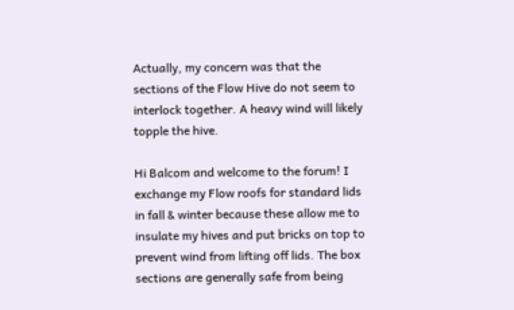Actually, my concern was that the sections of the Flow Hive do not seem to interlock together. A heavy wind will likely topple the hive.

Hi Balcom and welcome to the forum! I exchange my Flow roofs for standard lids in fall & winter because these allow me to insulate my hives and put bricks on top to prevent wind from lifting off lids. The box sections are generally safe from being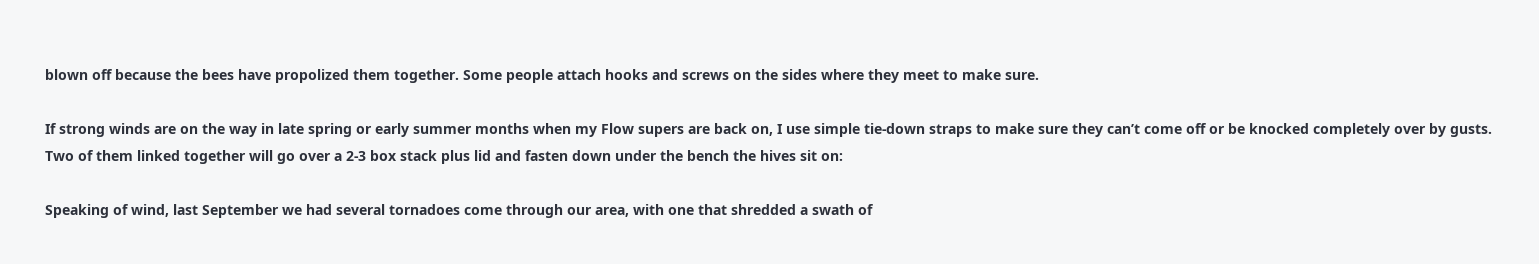blown off because the bees have propolized them together. Some people attach hooks and screws on the sides where they meet to make sure.

If strong winds are on the way in late spring or early summer months when my Flow supers are back on, I use simple tie-down straps to make sure they can’t come off or be knocked completely over by gusts. Two of them linked together will go over a 2-3 box stack plus lid and fasten down under the bench the hives sit on:

Speaking of wind, last September we had several tornadoes come through our area, with one that shredded a swath of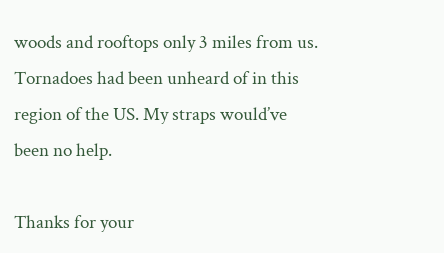woods and rooftops only 3 miles from us. Tornadoes had been unheard of in this region of the US. My straps would’ve been no help.

Thanks for your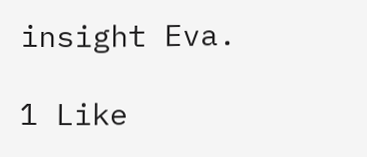insight Eva.

1 Like